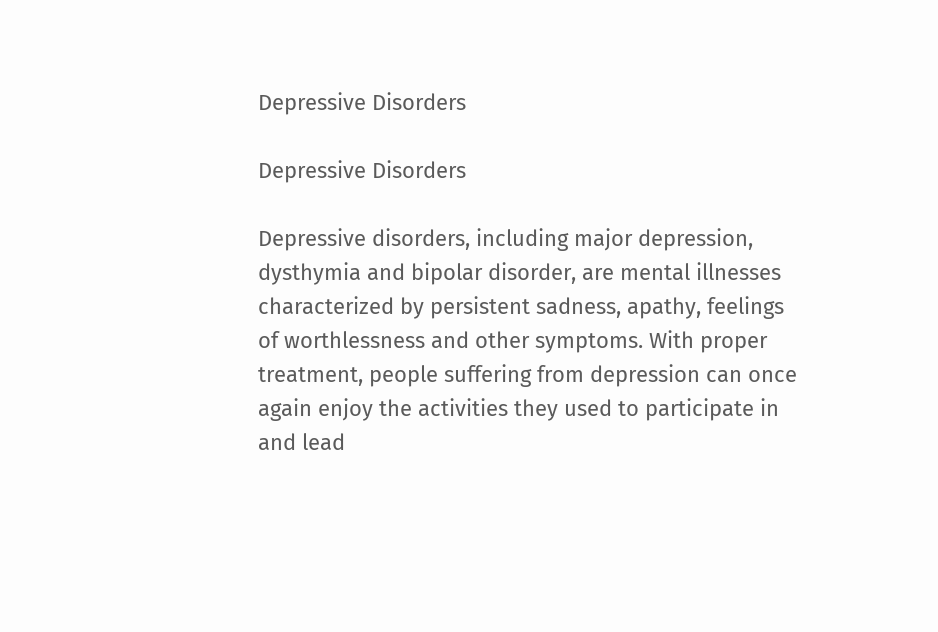Depressive Disorders

Depressive Disorders

Depressive disorders, including major depression, dysthymia and bipolar disorder, are mental illnesses characterized by persistent sadness, apathy, feelings of worthlessness and other symptoms. With proper treatment, people suffering from depression can once again enjoy the activities they used to participate in and lead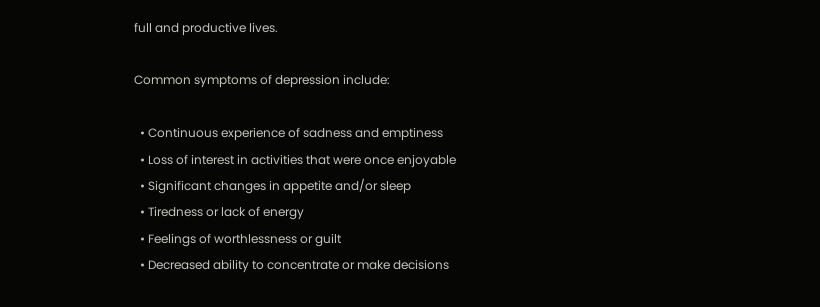full and productive lives.

Common symptoms of depression include:

  • Continuous experience of sadness and emptiness
  • Loss of interest in activities that were once enjoyable
  • Significant changes in appetite and/or sleep
  • Tiredness or lack of energy
  • Feelings of worthlessness or guilt
  • Decreased ability to concentrate or make decisions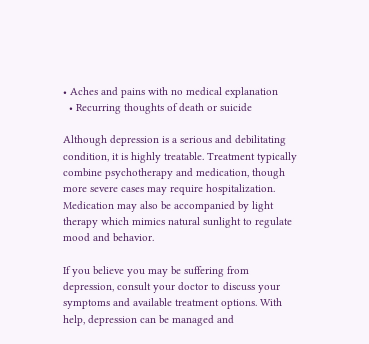• Aches and pains with no medical explanation
  • Recurring thoughts of death or suicide

Although depression is a serious and debilitating condition, it is highly treatable. Treatment typically combine psychotherapy and medication, though more severe cases may require hospitalization. Medication may also be accompanied by light therapy which mimics natural sunlight to regulate mood and behavior.

If you believe you may be suffering from depression, consult your doctor to discuss your symptoms and available treatment options. With help, depression can be managed and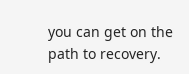you can get on the path to recovery.